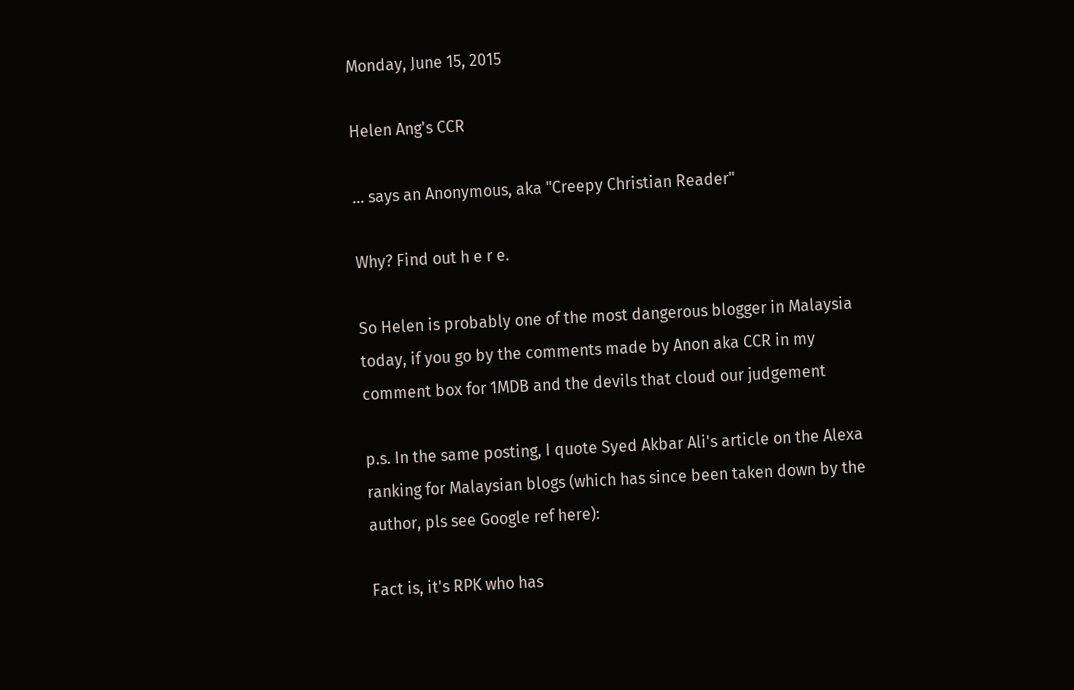Monday, June 15, 2015

Helen Ang's CCR

... says an Anonymous, aka "Creepy Christian Reader"

Why? Find out h e r e.

So Helen is probably one of the most dangerous blogger in Malaysia today, if you go by the comments made by Anon aka CCR in my comment box for 1MDB and the devils that cloud our judgement

p.s. In the same posting, I quote Syed Akbar Ali's article on the Alexa ranking for Malaysian blogs (which has since been taken down by the author, pls see Google ref here):

Fact is, it's RPK who has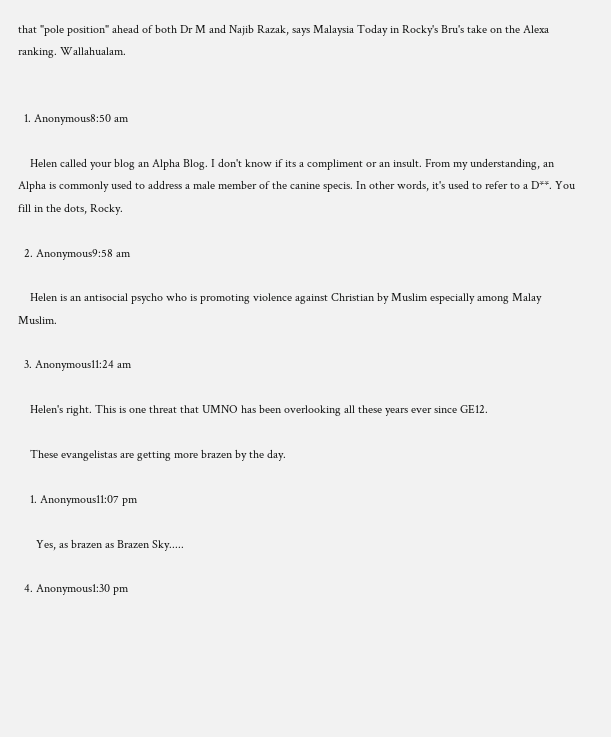that "pole position" ahead of both Dr M and Najib Razak, says Malaysia Today in Rocky's Bru's take on the Alexa ranking. Wallahualam.


  1. Anonymous8:50 am

    Helen called your blog an Alpha Blog. I don't know if its a compliment or an insult. From my understanding, an Alpha is commonly used to address a male member of the canine specis. In other words, it's used to refer to a D**. You fill in the dots, Rocky.

  2. Anonymous9:58 am

    Helen is an antisocial psycho who is promoting violence against Christian by Muslim especially among Malay Muslim.

  3. Anonymous11:24 am

    Helen's right. This is one threat that UMNO has been overlooking all these years ever since GE12.

    These evangelistas are getting more brazen by the day.

    1. Anonymous11:07 pm

      Yes, as brazen as Brazen Sky.....

  4. Anonymous1:30 pm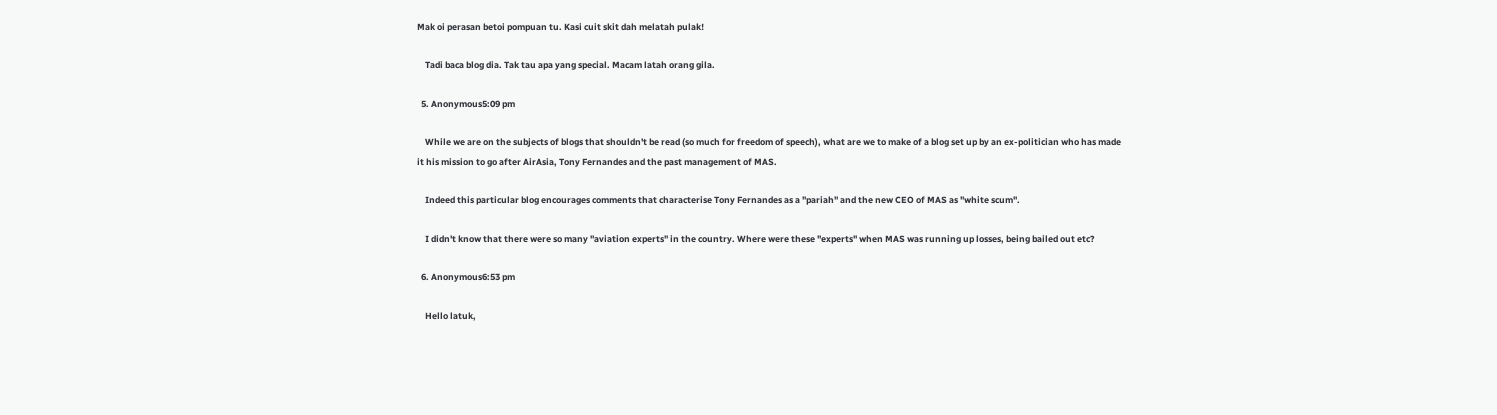Mak oi perasan betoi pompuan tu. Kasi cuit skit dah melatah pulak!

    Tadi baca blog dia. Tak tau apa yang special. Macam latah orang gila.

  5. Anonymous5:09 pm

    While we are on the subjects of blogs that shouldn't be read (so much for freedom of speech), what are we to make of a blog set up by an ex-politician who has made it his mission to go after AirAsia, Tony Fernandes and the past management of MAS.

    Indeed this particular blog encourages comments that characterise Tony Fernandes as a "pariah" and the new CEO of MAS as "white scum".

    I didn't know that there were so many "aviation experts" in the country. Where were these "experts" when MAS was running up losses, being bailed out etc?

  6. Anonymous6:53 pm

    Hello latuk,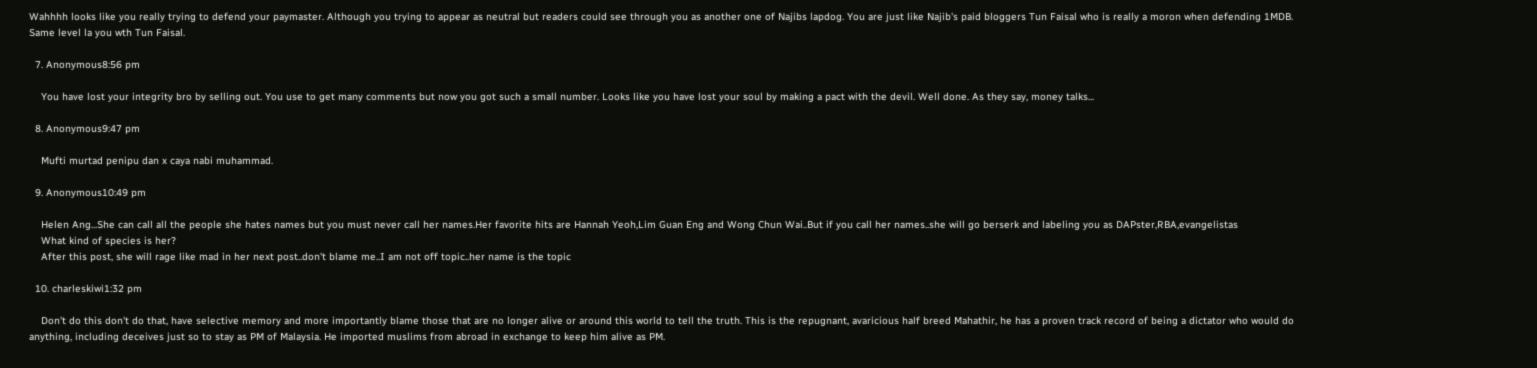Wahhhh looks like you really trying to defend your paymaster. Although you trying to appear as neutral but readers could see through you as another one of Najibs lapdog. You are just like Najib's paid bloggers Tun Faisal who is really a moron when defending 1MDB. Same level la you wth Tun Faisal.

  7. Anonymous8:56 pm

    You have lost your integrity bro by selling out. You use to get many comments but now you got such a small number. Looks like you have lost your soul by making a pact with the devil. Well done. As they say, money talks...

  8. Anonymous9:47 pm

    Mufti murtad penipu dan x caya nabi muhammad.

  9. Anonymous10:49 pm

    Helen Ang...She can call all the people she hates names but you must never call her names.Her favorite hits are Hannah Yeoh,Lim Guan Eng and Wong Chun Wai..But if you call her names..she will go berserk and labeling you as DAPster,RBA,evangelistas
    What kind of species is her?
    After this post, she will rage like mad in her next post..don't blame me..I am not off topic..her name is the topic

  10. charleskiwi1:32 pm

    Don't do this don't do that, have selective memory and more importantly blame those that are no longer alive or around this world to tell the truth. This is the repugnant, avaricious half breed Mahathir, he has a proven track record of being a dictator who would do anything, including deceives just so to stay as PM of Malaysia. He imported muslims from abroad in exchange to keep him alive as PM.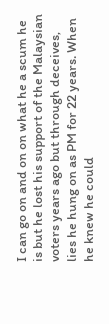I can go on and on on what he a scum he is but he lost his support of the Malaysian voters years ago but through deceives, lies he hung on as PM for 22 years. When he knew he could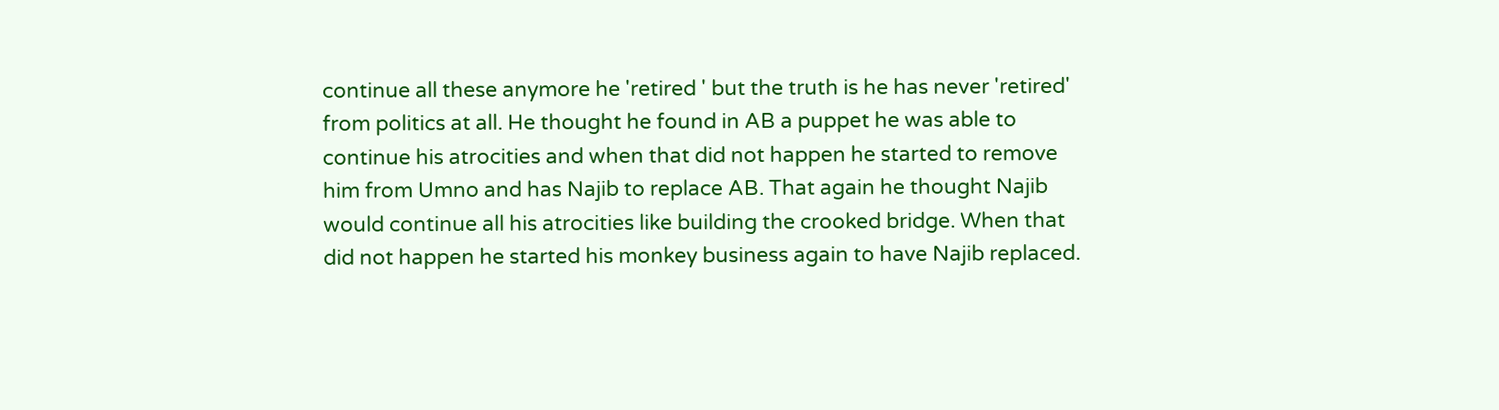continue all these anymore he 'retired ' but the truth is he has never 'retired' from politics at all. He thought he found in AB a puppet he was able to continue his atrocities and when that did not happen he started to remove him from Umno and has Najib to replace AB. That again he thought Najib would continue all his atrocities like building the crooked bridge. When that did not happen he started his monkey business again to have Najib replaced.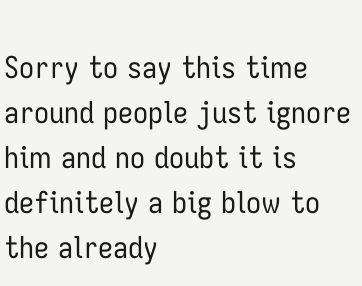Sorry to say this time around people just ignore him and no doubt it is definitely a big blow to the already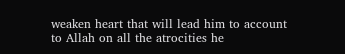weaken heart that will lead him to account to Allah on all the atrocities he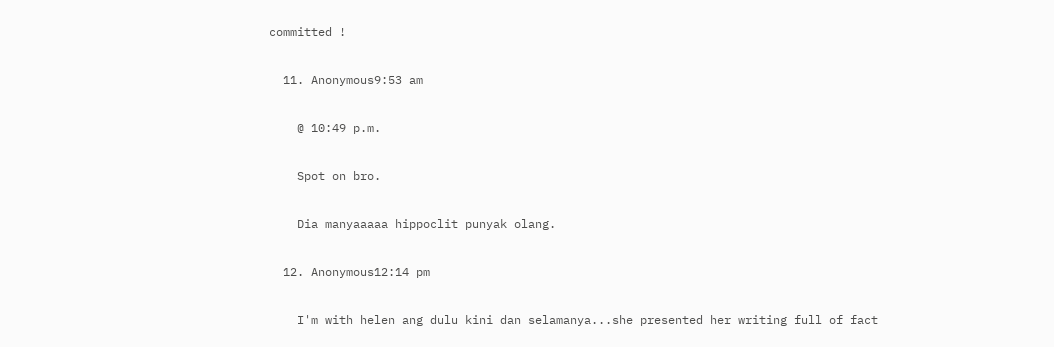committed !

  11. Anonymous9:53 am

    @ 10:49 p.m.

    Spot on bro.

    Dia manyaaaaa hippoclit punyak olang.

  12. Anonymous12:14 pm

    I'm with helen ang dulu kini dan selamanya...she presented her writing full of fact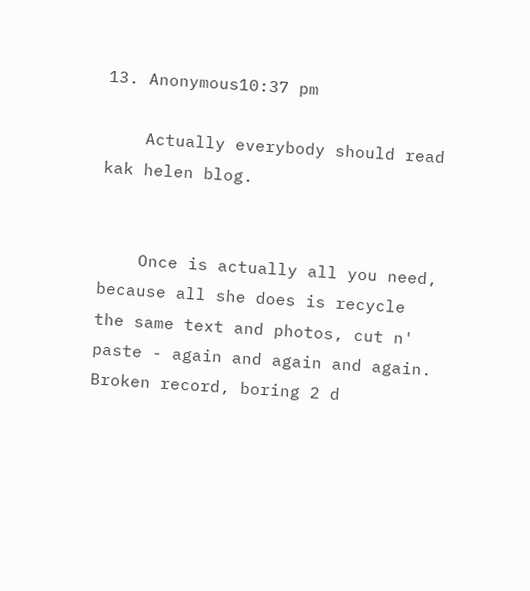13. Anonymous10:37 pm

    Actually everybody should read kak helen blog.


    Once is actually all you need, because all she does is recycle the same text and photos, cut n' paste - again and again and again. Broken record, boring 2 d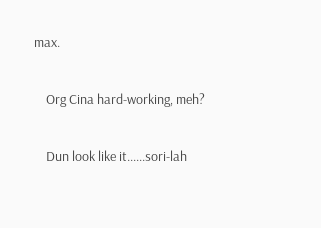max.

    Org Cina hard-working, meh?

    Dun look like it......sori-lah